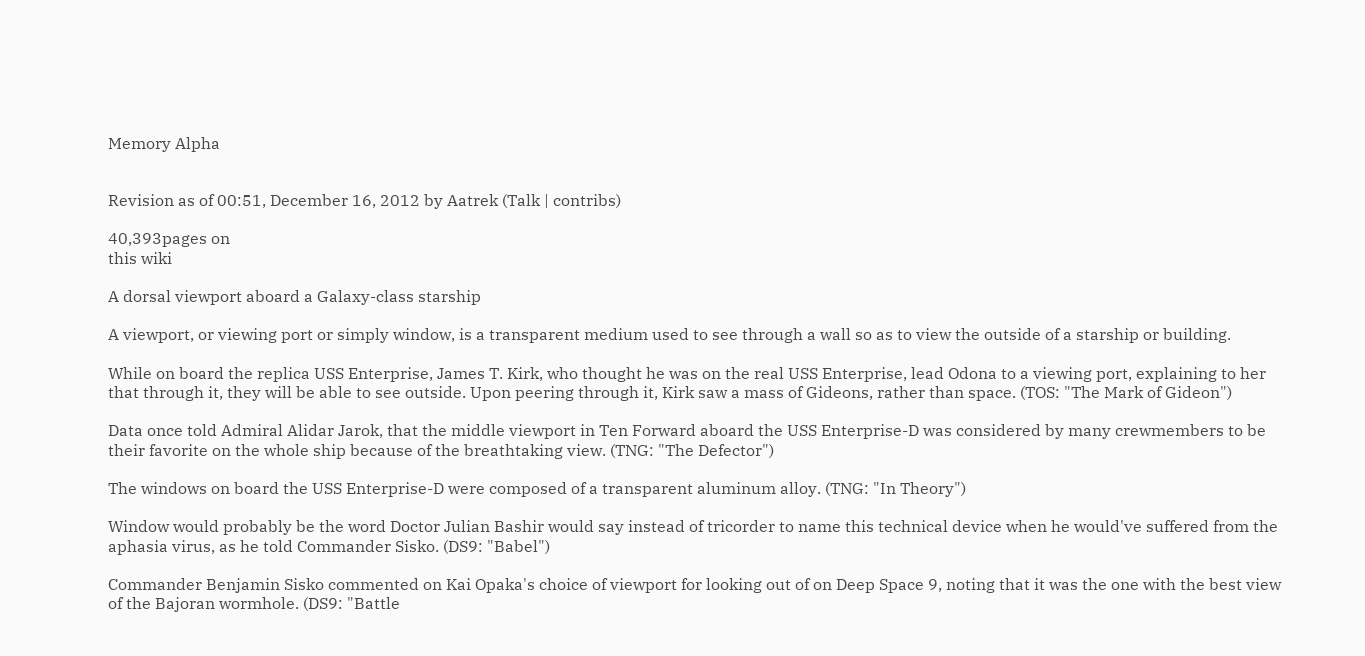Memory Alpha


Revision as of 00:51, December 16, 2012 by Aatrek (Talk | contribs)

40,393pages on
this wiki

A dorsal viewport aboard a Galaxy-class starship

A viewport, or viewing port or simply window, is a transparent medium used to see through a wall so as to view the outside of a starship or building.

While on board the replica USS Enterprise, James T. Kirk, who thought he was on the real USS Enterprise, lead Odona to a viewing port, explaining to her that through it, they will be able to see outside. Upon peering through it, Kirk saw a mass of Gideons, rather than space. (TOS: "The Mark of Gideon")

Data once told Admiral Alidar Jarok, that the middle viewport in Ten Forward aboard the USS Enterprise-D was considered by many crewmembers to be their favorite on the whole ship because of the breathtaking view. (TNG: "The Defector")

The windows on board the USS Enterprise-D were composed of a transparent aluminum alloy. (TNG: "In Theory")

Window would probably be the word Doctor Julian Bashir would say instead of tricorder to name this technical device when he would've suffered from the aphasia virus, as he told Commander Sisko. (DS9: "Babel")

Commander Benjamin Sisko commented on Kai Opaka's choice of viewport for looking out of on Deep Space 9, noting that it was the one with the best view of the Bajoran wormhole. (DS9: "Battle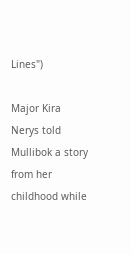Lines")

Major Kira Nerys told Mullibok a story from her childhood while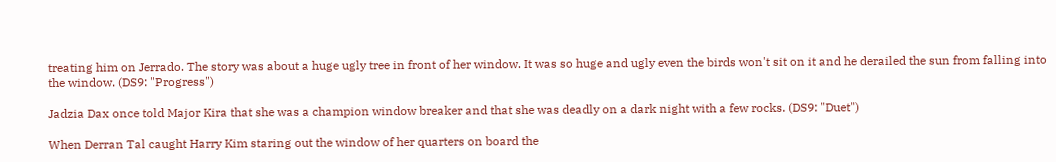treating him on Jerrado. The story was about a huge ugly tree in front of her window. It was so huge and ugly even the birds won't sit on it and he derailed the sun from falling into the window. (DS9: "Progress")

Jadzia Dax once told Major Kira that she was a champion window breaker and that she was deadly on a dark night with a few rocks. (DS9: "Duet")

When Derran Tal caught Harry Kim staring out the window of her quarters on board the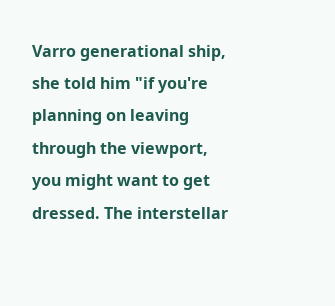Varro generational ship, she told him "if you're planning on leaving through the viewport, you might want to get dressed. The interstellar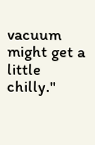vacuum might get a little chilly."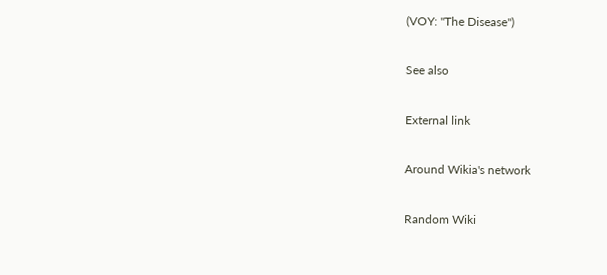(VOY: "The Disease")

See also

External link

Around Wikia's network

Random Wiki